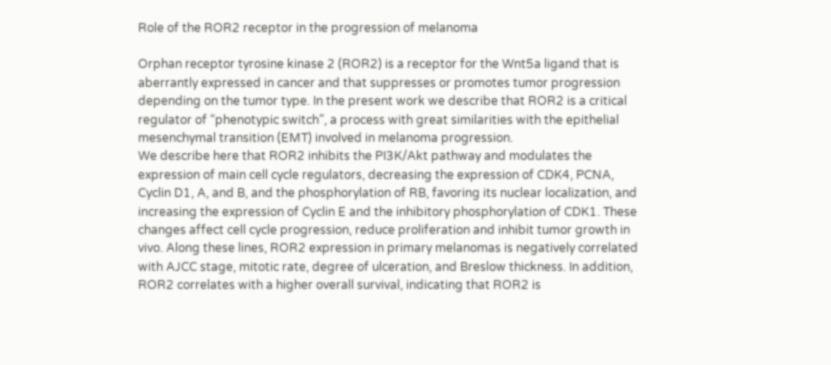Role of the ROR2 receptor in the progression of melanoma

Orphan receptor tyrosine kinase 2 (ROR2) is a receptor for the Wnt5a ligand that is aberrantly expressed in cancer and that suppresses or promotes tumor progression depending on the tumor type. In the present work we describe that ROR2 is a critical regulator of “phenotypic switch”, a process with great similarities with the epithelial mesenchymal transition (EMT) involved in melanoma progression.
We describe here that ROR2 inhibits the PI3K/Akt pathway and modulates the expression of main cell cycle regulators, decreasing the expression of CDK4, PCNA, Cyclin D1, A, and B, and the phosphorylation of RB, favoring its nuclear localization, and increasing the expression of Cyclin E and the inhibitory phosphorylation of CDK1. These changes affect cell cycle progression, reduce proliferation and inhibit tumor growth in vivo. Along these lines, ROR2 expression in primary melanomas is negatively correlated with AJCC stage, mitotic rate, degree of ulceration, and Breslow thickness. In addition, ROR2 correlates with a higher overall survival, indicating that ROR2 is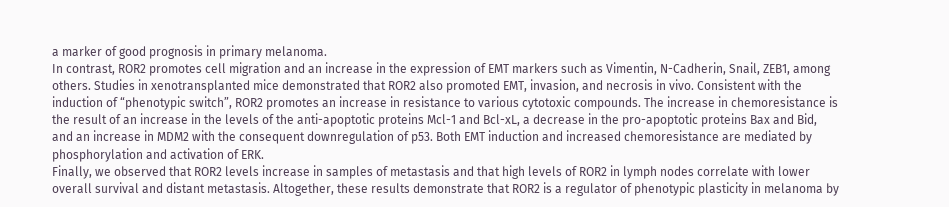a marker of good prognosis in primary melanoma.
In contrast, ROR2 promotes cell migration and an increase in the expression of EMT markers such as Vimentin, N-Cadherin, Snail, ZEB1, among others. Studies in xenotransplanted mice demonstrated that ROR2 also promoted EMT, invasion, and necrosis in vivo. Consistent with the induction of “phenotypic switch”, ROR2 promotes an increase in resistance to various cytotoxic compounds. The increase in chemoresistance is the result of an increase in the levels of the anti-apoptotic proteins Mcl-1 and Bcl-xL, a decrease in the pro-apoptotic proteins Bax and Bid, and an increase in MDM2 with the consequent downregulation of p53. Both EMT induction and increased chemoresistance are mediated by phosphorylation and activation of ERK.
Finally, we observed that ROR2 levels increase in samples of metastasis and that high levels of ROR2 in lymph nodes correlate with lower overall survival and distant metastasis. Altogether, these results demonstrate that ROR2 is a regulator of phenotypic plasticity in melanoma by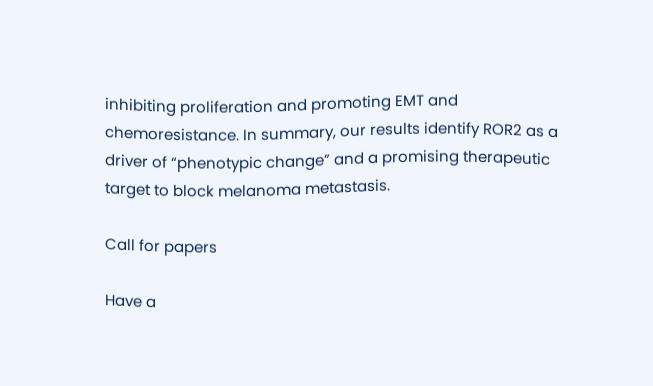inhibiting proliferation and promoting EMT and chemoresistance. In summary, our results identify ROR2 as a driver of “phenotypic change” and a promising therapeutic target to block melanoma metastasis.

Call for papers

Have a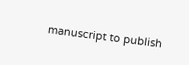manuscript to publish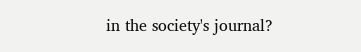in the society's journal?